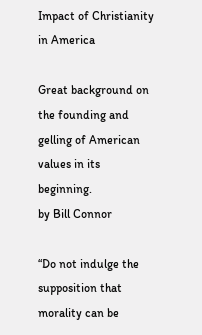Impact of Christianity in America

Great background on the founding and gelling of American values in its beginning.
by Bill Connor

“Do not indulge the supposition that morality can be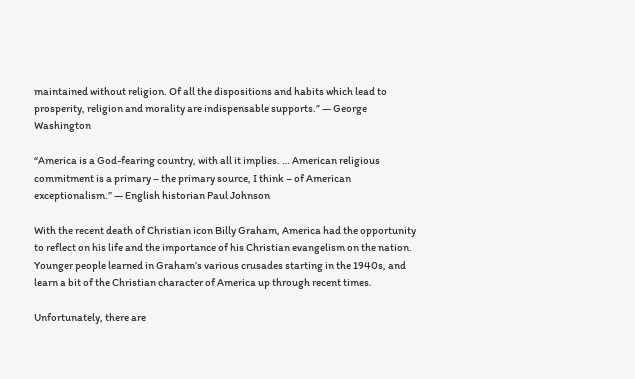maintained without religion. Of all the dispositions and habits which lead to prosperity, religion and morality are indispensable supports.” — George Washington

“America is a God-fearing country, with all it implies. … American religious commitment is a primary – the primary source, I think – of American exceptionalism.” — English historian Paul Johnson

With the recent death of Christian icon Billy Graham, America had the opportunity to reflect on his life and the importance of his Christian evangelism on the nation. Younger people learned in Graham’s various crusades starting in the 1940s, and learn a bit of the Christian character of America up through recent times.

Unfortunately, there are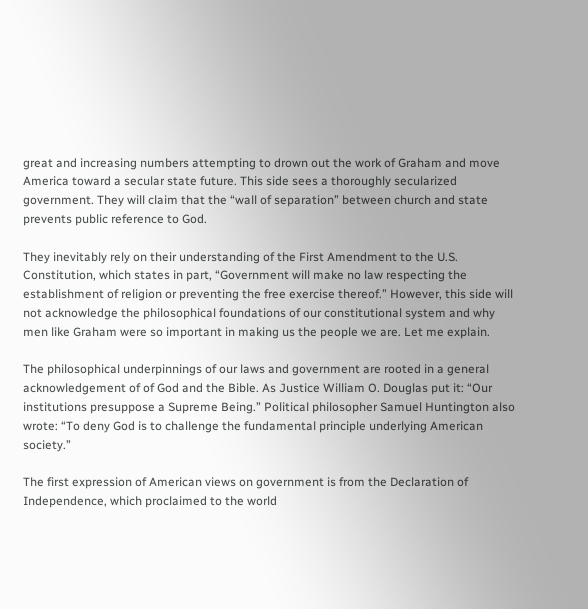great and increasing numbers attempting to drown out the work of Graham and move America toward a secular state future. This side sees a thoroughly secularized government. They will claim that the “wall of separation” between church and state prevents public reference to God.

They inevitably rely on their understanding of the First Amendment to the U.S. Constitution, which states in part, “Government will make no law respecting the establishment of religion or preventing the free exercise thereof.” However, this side will not acknowledge the philosophical foundations of our constitutional system and why men like Graham were so important in making us the people we are. Let me explain.

The philosophical underpinnings of our laws and government are rooted in a general acknowledgement of of God and the Bible. As Justice William O. Douglas put it: “Our institutions presuppose a Supreme Being.” Political philosopher Samuel Huntington also wrote: “To deny God is to challenge the fundamental principle underlying American society.”

The first expression of American views on government is from the Declaration of Independence, which proclaimed to the world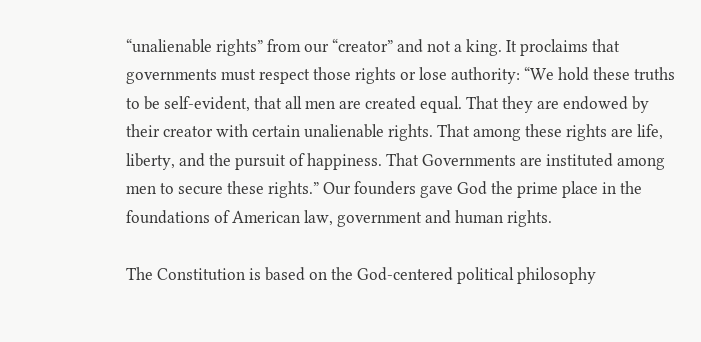“unalienable rights” from our “creator” and not a king. It proclaims that governments must respect those rights or lose authority: “We hold these truths to be self-evident, that all men are created equal. That they are endowed by their creator with certain unalienable rights. That among these rights are life, liberty, and the pursuit of happiness. That Governments are instituted among men to secure these rights.” Our founders gave God the prime place in the foundations of American law, government and human rights.

The Constitution is based on the God-centered political philosophy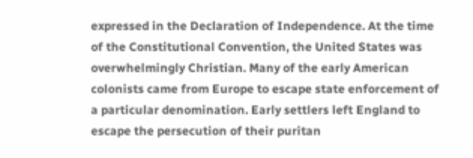expressed in the Declaration of Independence. At the time of the Constitutional Convention, the United States was overwhelmingly Christian. Many of the early American colonists came from Europe to escape state enforcement of a particular denomination. Early settlers left England to escape the persecution of their puritan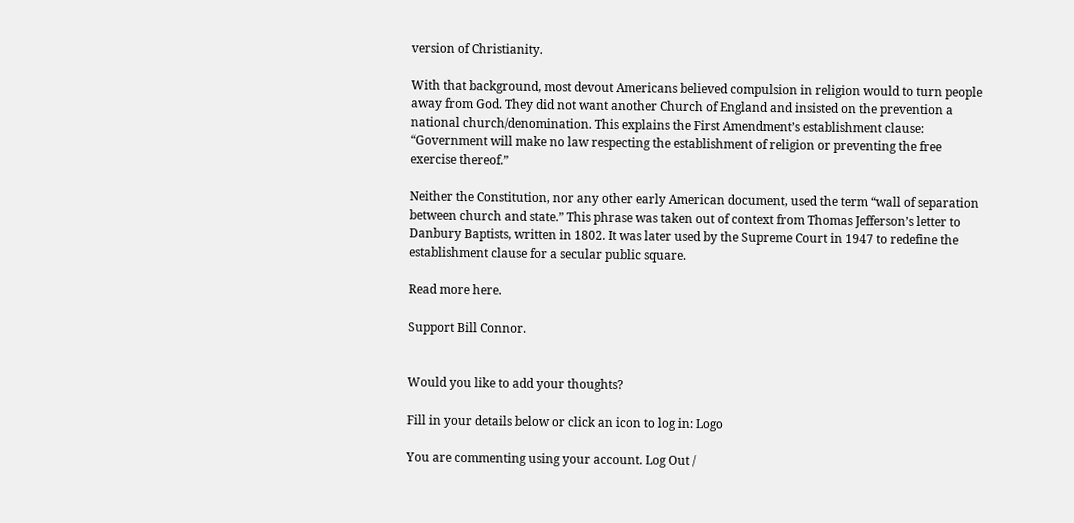version of Christianity.

With that background, most devout Americans believed compulsion in religion would to turn people away from God. They did not want another Church of England and insisted on the prevention a national church/denomination. This explains the First Amendment’s establishment clause: “Government will make no law respecting the establishment of religion or preventing the free exercise thereof.”

Neither the Constitution, nor any other early American document, used the term “wall of separation between church and state.” This phrase was taken out of context from Thomas Jefferson’s letter to Danbury Baptists, written in 1802. It was later used by the Supreme Court in 1947 to redefine the establishment clause for a secular public square.

Read more here.

Support Bill Connor.


Would you like to add your thoughts?

Fill in your details below or click an icon to log in: Logo

You are commenting using your account. Log Out /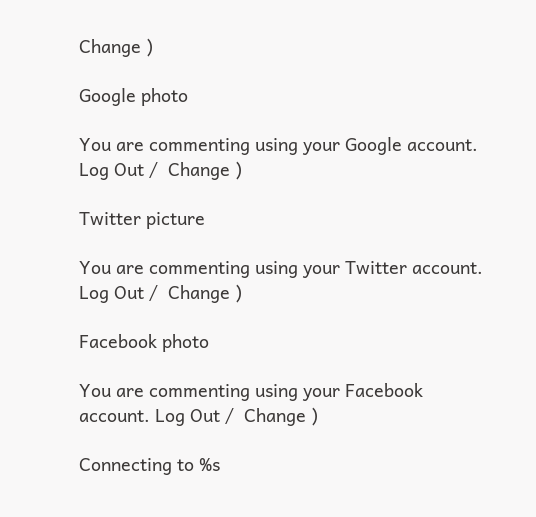Change )

Google photo

You are commenting using your Google account. Log Out /  Change )

Twitter picture

You are commenting using your Twitter account. Log Out /  Change )

Facebook photo

You are commenting using your Facebook account. Log Out /  Change )

Connecting to %s